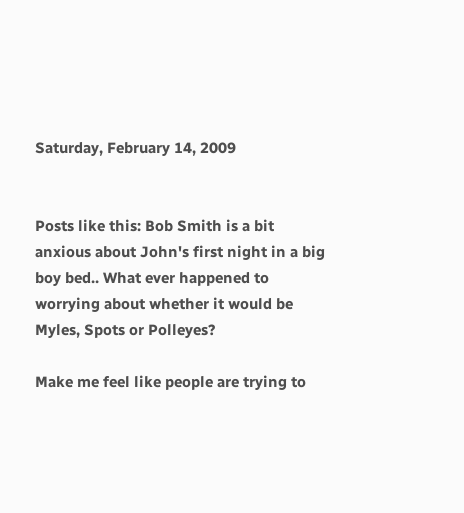Saturday, February 14, 2009


Posts like this: Bob Smith is a bit anxious about John's first night in a big boy bed.. What ever happened to worrying about whether it would be Myles, Spots or Polleyes?

Make me feel like people are trying to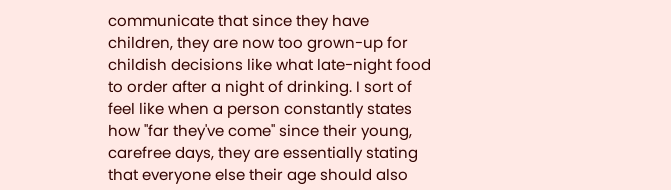communicate that since they have children, they are now too grown-up for childish decisions like what late-night food to order after a night of drinking. I sort of feel like when a person constantly states how "far they've come" since their young, carefree days, they are essentially stating that everyone else their age should also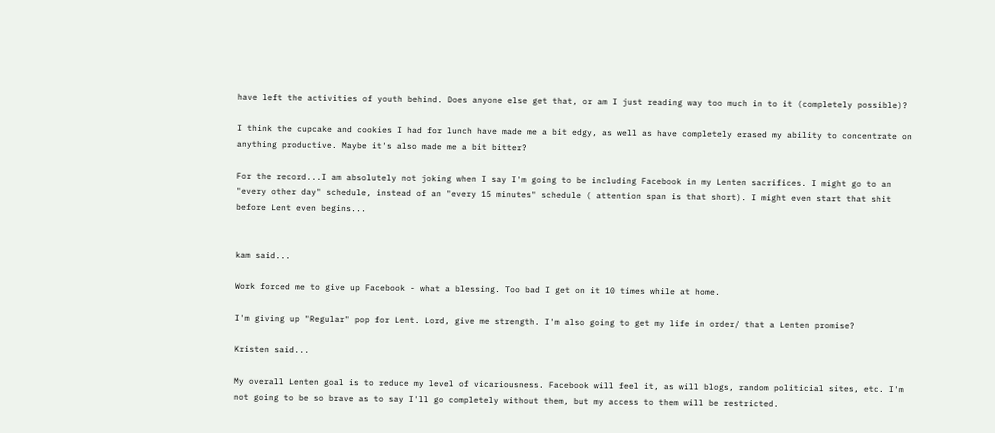have left the activities of youth behind. Does anyone else get that, or am I just reading way too much in to it (completely possible)?

I think the cupcake and cookies I had for lunch have made me a bit edgy, as well as have completely erased my ability to concentrate on anything productive. Maybe it's also made me a bit bitter?

For the record...I am absolutely not joking when I say I'm going to be including Facebook in my Lenten sacrifices. I might go to an "every other day" schedule, instead of an "every 15 minutes" schedule ( attention span is that short). I might even start that shit before Lent even begins...


kam said...

Work forced me to give up Facebook - what a blessing. Too bad I get on it 10 times while at home.

I'm giving up "Regular" pop for Lent. Lord, give me strength. I'm also going to get my life in order/ that a Lenten promise?

Kristen said...

My overall Lenten goal is to reduce my level of vicariousness. Facebook will feel it, as will blogs, random politicial sites, etc. I'm not going to be so brave as to say I'll go completely without them, but my access to them will be restricted.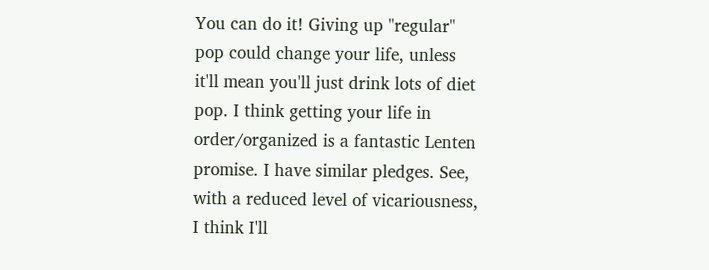You can do it! Giving up "regular" pop could change your life, unless it'll mean you'll just drink lots of diet pop. I think getting your life in order/organized is a fantastic Lenten promise. I have similar pledges. See, with a reduced level of vicariousness, I think I'll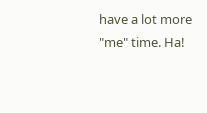have a lot more "me" time. Ha!